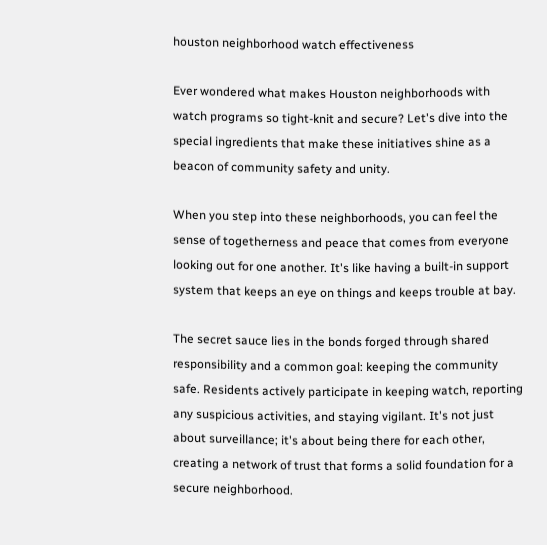houston neighborhood watch effectiveness

Ever wondered what makes Houston neighborhoods with watch programs so tight-knit and secure? Let's dive into the special ingredients that make these initiatives shine as a beacon of community safety and unity.

When you step into these neighborhoods, you can feel the sense of togetherness and peace that comes from everyone looking out for one another. It's like having a built-in support system that keeps an eye on things and keeps trouble at bay.

The secret sauce lies in the bonds forged through shared responsibility and a common goal: keeping the community safe. Residents actively participate in keeping watch, reporting any suspicious activities, and staying vigilant. It's not just about surveillance; it's about being there for each other, creating a network of trust that forms a solid foundation for a secure neighborhood.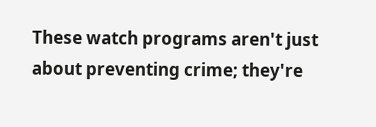These watch programs aren't just about preventing crime; they're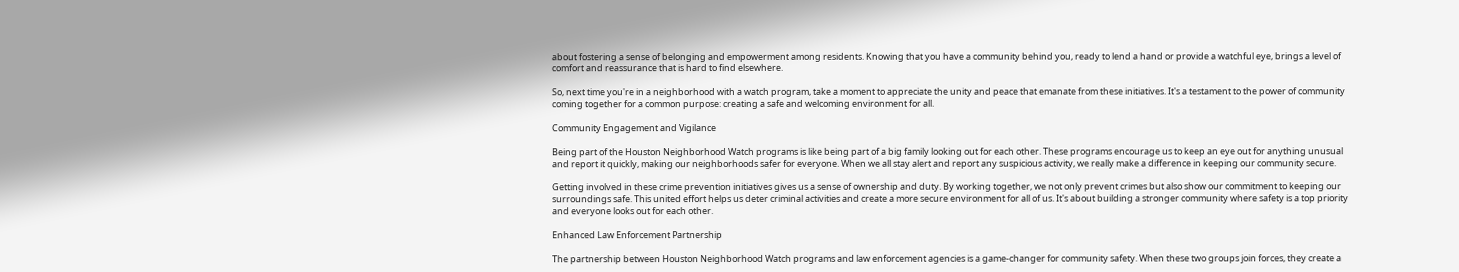about fostering a sense of belonging and empowerment among residents. Knowing that you have a community behind you, ready to lend a hand or provide a watchful eye, brings a level of comfort and reassurance that is hard to find elsewhere.

So, next time you're in a neighborhood with a watch program, take a moment to appreciate the unity and peace that emanate from these initiatives. It's a testament to the power of community coming together for a common purpose: creating a safe and welcoming environment for all.

Community Engagement and Vigilance

Being part of the Houston Neighborhood Watch programs is like being part of a big family looking out for each other. These programs encourage us to keep an eye out for anything unusual and report it quickly, making our neighborhoods safer for everyone. When we all stay alert and report any suspicious activity, we really make a difference in keeping our community secure.

Getting involved in these crime prevention initiatives gives us a sense of ownership and duty. By working together, we not only prevent crimes but also show our commitment to keeping our surroundings safe. This united effort helps us deter criminal activities and create a more secure environment for all of us. It's about building a stronger community where safety is a top priority and everyone looks out for each other.

Enhanced Law Enforcement Partnership

The partnership between Houston Neighborhood Watch programs and law enforcement agencies is a game-changer for community safety. When these two groups join forces, they create a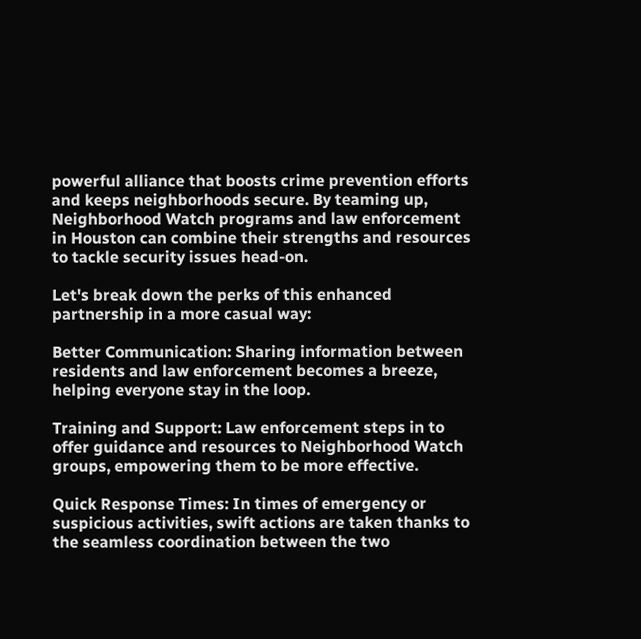powerful alliance that boosts crime prevention efforts and keeps neighborhoods secure. By teaming up, Neighborhood Watch programs and law enforcement in Houston can combine their strengths and resources to tackle security issues head-on.

Let's break down the perks of this enhanced partnership in a more casual way:

Better Communication: Sharing information between residents and law enforcement becomes a breeze, helping everyone stay in the loop.

Training and Support: Law enforcement steps in to offer guidance and resources to Neighborhood Watch groups, empowering them to be more effective.

Quick Response Times: In times of emergency or suspicious activities, swift actions are taken thanks to the seamless coordination between the two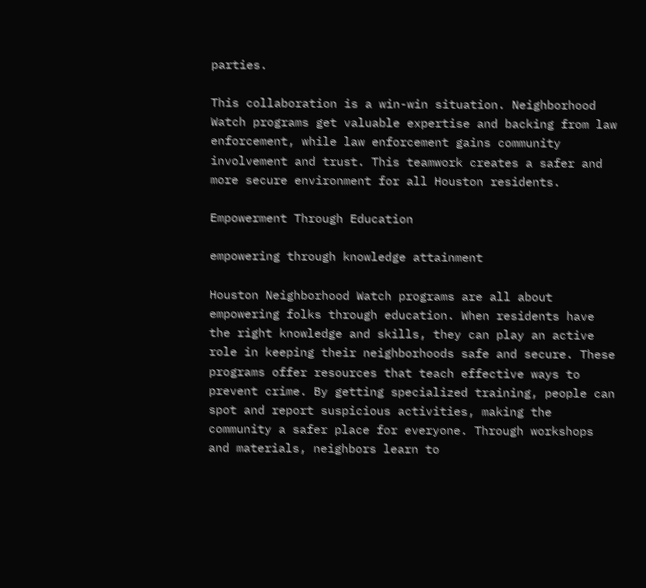parties.

This collaboration is a win-win situation. Neighborhood Watch programs get valuable expertise and backing from law enforcement, while law enforcement gains community involvement and trust. This teamwork creates a safer and more secure environment for all Houston residents.

Empowerment Through Education

empowering through knowledge attainment

Houston Neighborhood Watch programs are all about empowering folks through education. When residents have the right knowledge and skills, they can play an active role in keeping their neighborhoods safe and secure. These programs offer resources that teach effective ways to prevent crime. By getting specialized training, people can spot and report suspicious activities, making the community a safer place for everyone. Through workshops and materials, neighbors learn to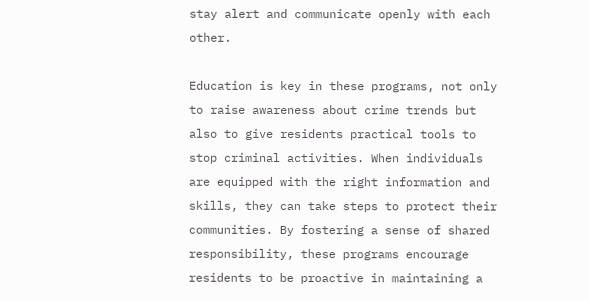stay alert and communicate openly with each other.

Education is key in these programs, not only to raise awareness about crime trends but also to give residents practical tools to stop criminal activities. When individuals are equipped with the right information and skills, they can take steps to protect their communities. By fostering a sense of shared responsibility, these programs encourage residents to be proactive in maintaining a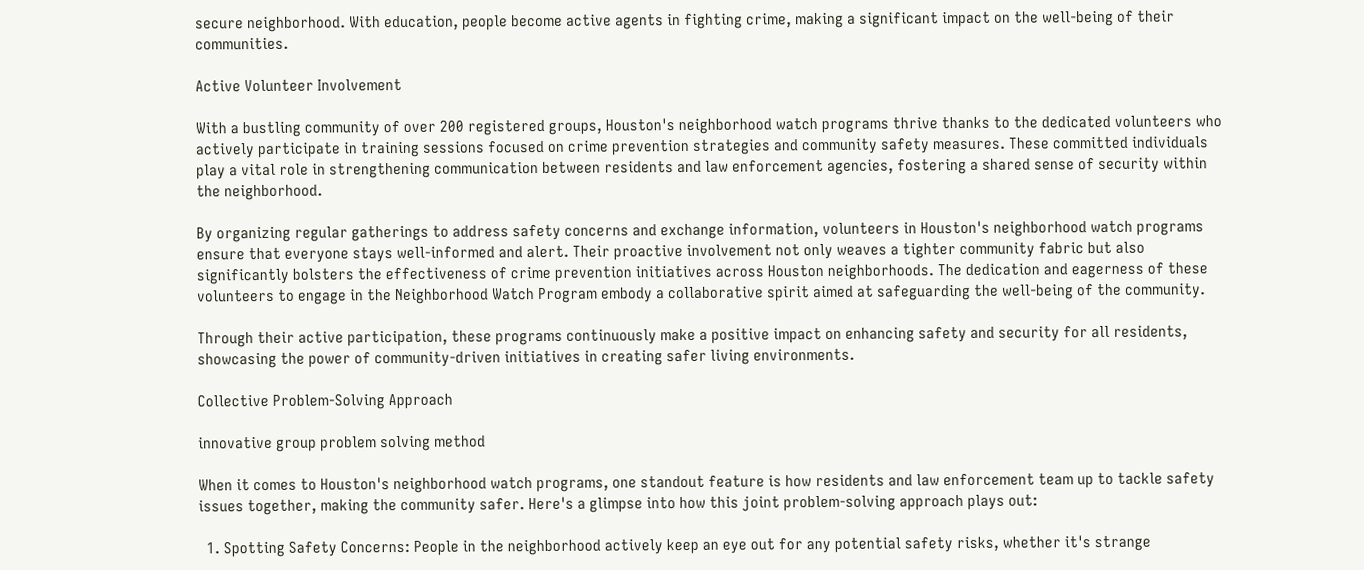secure neighborhood. With education, people become active agents in fighting crime, making a significant impact on the well-being of their communities.

Active Volunteer Involvement

With a bustling community of over 200 registered groups, Houston's neighborhood watch programs thrive thanks to the dedicated volunteers who actively participate in training sessions focused on crime prevention strategies and community safety measures. These committed individuals play a vital role in strengthening communication between residents and law enforcement agencies, fostering a shared sense of security within the neighborhood.

By organizing regular gatherings to address safety concerns and exchange information, volunteers in Houston's neighborhood watch programs ensure that everyone stays well-informed and alert. Their proactive involvement not only weaves a tighter community fabric but also significantly bolsters the effectiveness of crime prevention initiatives across Houston neighborhoods. The dedication and eagerness of these volunteers to engage in the Neighborhood Watch Program embody a collaborative spirit aimed at safeguarding the well-being of the community.

Through their active participation, these programs continuously make a positive impact on enhancing safety and security for all residents, showcasing the power of community-driven initiatives in creating safer living environments.

Collective Problem-Solving Approach

innovative group problem solving method

When it comes to Houston's neighborhood watch programs, one standout feature is how residents and law enforcement team up to tackle safety issues together, making the community safer. Here's a glimpse into how this joint problem-solving approach plays out:

  1. Spotting Safety Concerns: People in the neighborhood actively keep an eye out for any potential safety risks, whether it's strange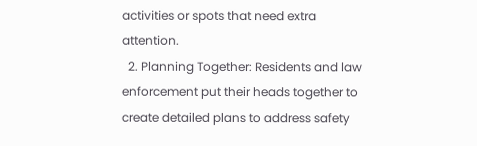activities or spots that need extra attention.
  2. Planning Together: Residents and law enforcement put their heads together to create detailed plans to address safety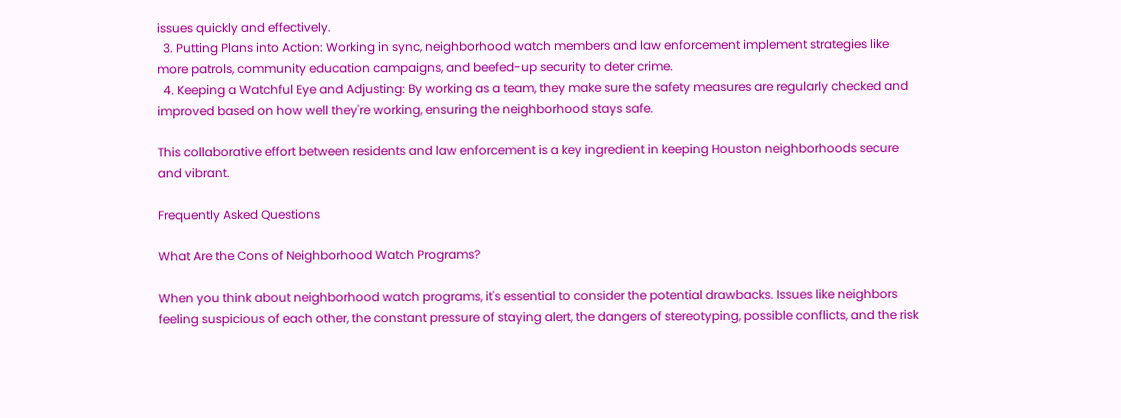issues quickly and effectively.
  3. Putting Plans into Action: Working in sync, neighborhood watch members and law enforcement implement strategies like more patrols, community education campaigns, and beefed-up security to deter crime.
  4. Keeping a Watchful Eye and Adjusting: By working as a team, they make sure the safety measures are regularly checked and improved based on how well they're working, ensuring the neighborhood stays safe.

This collaborative effort between residents and law enforcement is a key ingredient in keeping Houston neighborhoods secure and vibrant.

Frequently Asked Questions

What Are the Cons of Neighborhood Watch Programs?

When you think about neighborhood watch programs, it's essential to consider the potential drawbacks. Issues like neighbors feeling suspicious of each other, the constant pressure of staying alert, the dangers of stereotyping, possible conflicts, and the risk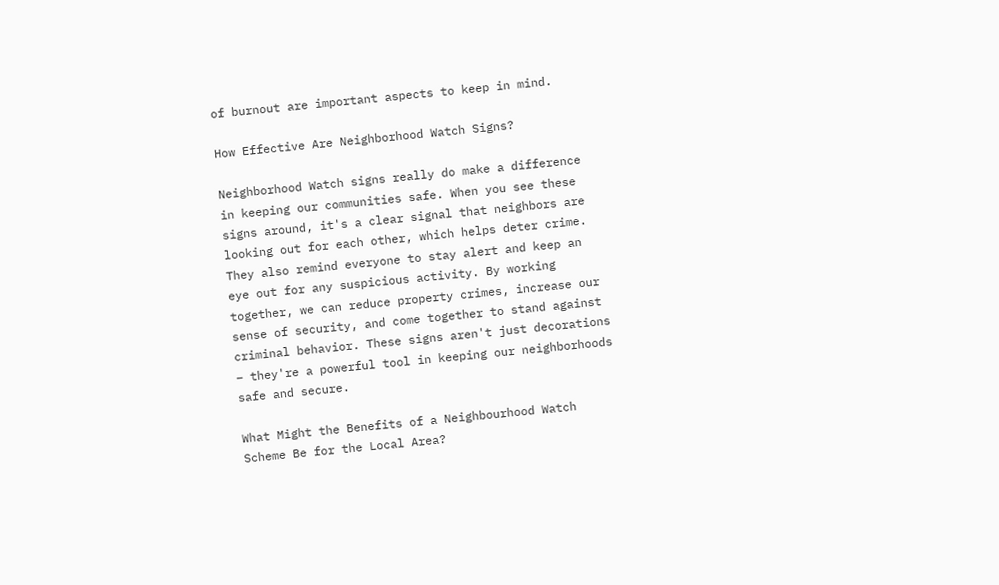of burnout are important aspects to keep in mind.

How Effective Are Neighborhood Watch Signs?

Neighborhood Watch signs really do make a difference in keeping our communities safe. When you see these signs around, it's a clear signal that neighbors are looking out for each other, which helps deter crime. They also remind everyone to stay alert and keep an eye out for any suspicious activity. By working together, we can reduce property crimes, increase our sense of security, and come together to stand against criminal behavior. These signs aren't just decorations – they're a powerful tool in keeping our neighborhoods safe and secure.

What Might the Benefits of a Neighbourhood Watch Scheme Be for the Local Area?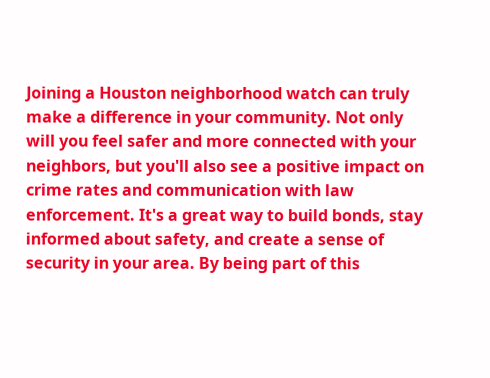Joining a Houston neighborhood watch can truly make a difference in your community. Not only will you feel safer and more connected with your neighbors, but you'll also see a positive impact on crime rates and communication with law enforcement. It's a great way to build bonds, stay informed about safety, and create a sense of security in your area. By being part of this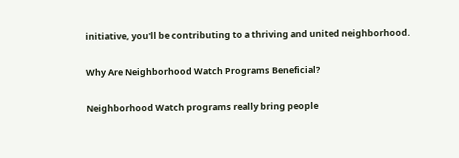initiative, you'll be contributing to a thriving and united neighborhood.

Why Are Neighborhood Watch Programs Beneficial?

Neighborhood Watch programs really bring people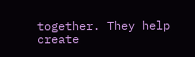together. They help create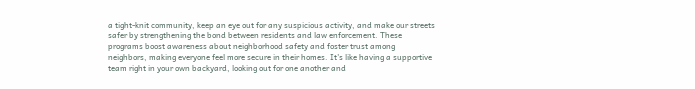a tight-knit community, keep an eye out for any suspicious activity, and make our streets safer by strengthening the bond between residents and law enforcement. These programs boost awareness about neighborhood safety and foster trust among neighbors, making everyone feel more secure in their homes. It's like having a supportive team right in your own backyard, looking out for one another and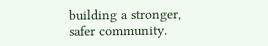building a stronger, safer community.